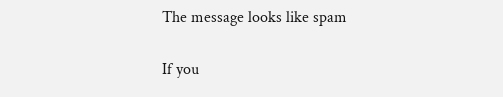The message looks like spam

If you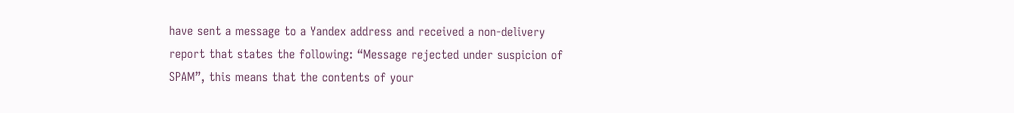have sent a message to a Yandex address and received a non-delivery report that states the following: “Message rejected under suspicion of SPAM”, this means that the contents of your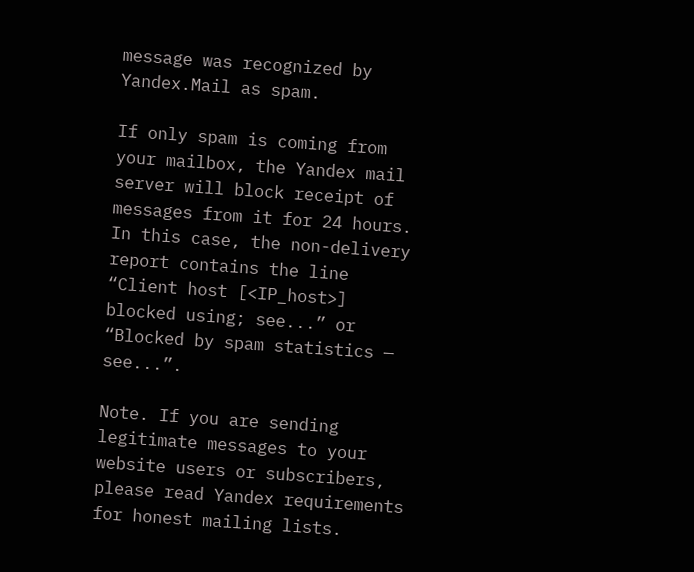message was recognized by Yandex.Mail as spam.

If only spam is coming from your mailbox, the Yandex mail server will block receipt of messages from it for 24 hours. In this case, the non-delivery report contains the line “Client host [<IP_host>] blocked using; see...” or “Blocked by spam statistics — see...”.

Note. If you are sending legitimate messages to your website users or subscribers, please read Yandex requirements for honest mailing lists.